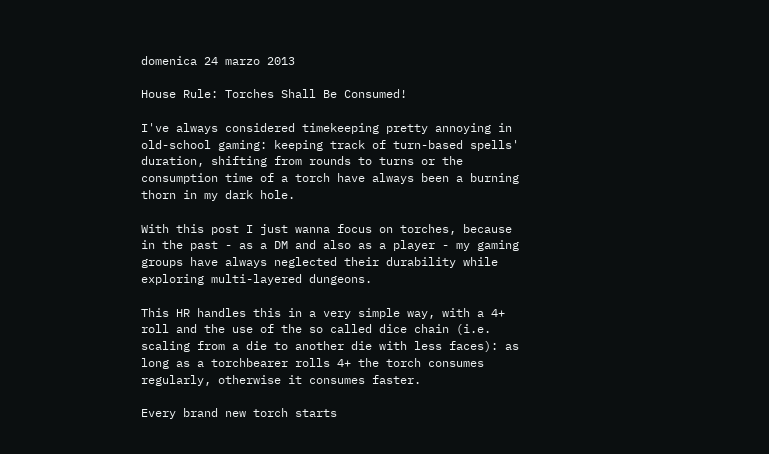domenica 24 marzo 2013

House Rule: Torches Shall Be Consumed!

I've always considered timekeeping pretty annoying in old-school gaming: keeping track of turn-based spells' duration, shifting from rounds to turns or the consumption time of a torch have always been a burning thorn in my dark hole.

With this post I just wanna focus on torches, because in the past - as a DM and also as a player - my gaming groups have always neglected their durability while exploring multi-layered dungeons.

This HR handles this in a very simple way, with a 4+ roll and the use of the so called dice chain (i.e. scaling from a die to another die with less faces): as long as a torchbearer rolls 4+ the torch consumes regularly, otherwise it consumes faster.

Every brand new torch starts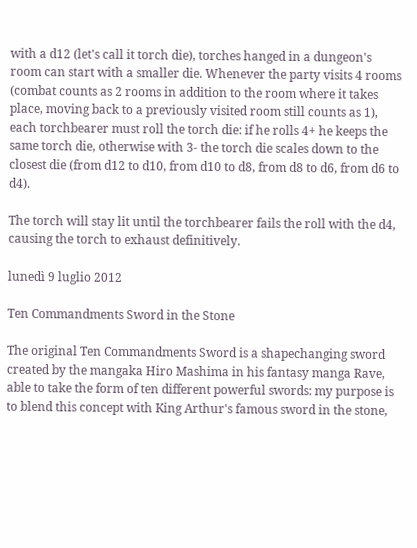with a d12 (let's call it torch die), torches hanged in a dungeon's room can start with a smaller die. Whenever the party visits 4 rooms (combat counts as 2 rooms in addition to the room where it takes place, moving back to a previously visited room still counts as 1), each torchbearer must roll the torch die: if he rolls 4+ he keeps the same torch die, otherwise with 3- the torch die scales down to the closest die (from d12 to d10, from d10 to d8, from d8 to d6, from d6 to d4).

The torch will stay lit until the torchbearer fails the roll with the d4, causing the torch to exhaust definitively.

lunedì 9 luglio 2012

Ten Commandments Sword in the Stone

The original Ten Commandments Sword is a shapechanging sword created by the mangaka Hiro Mashima in his fantasy manga Rave, able to take the form of ten different powerful swords: my purpose is to blend this concept with King Arthur's famous sword in the stone,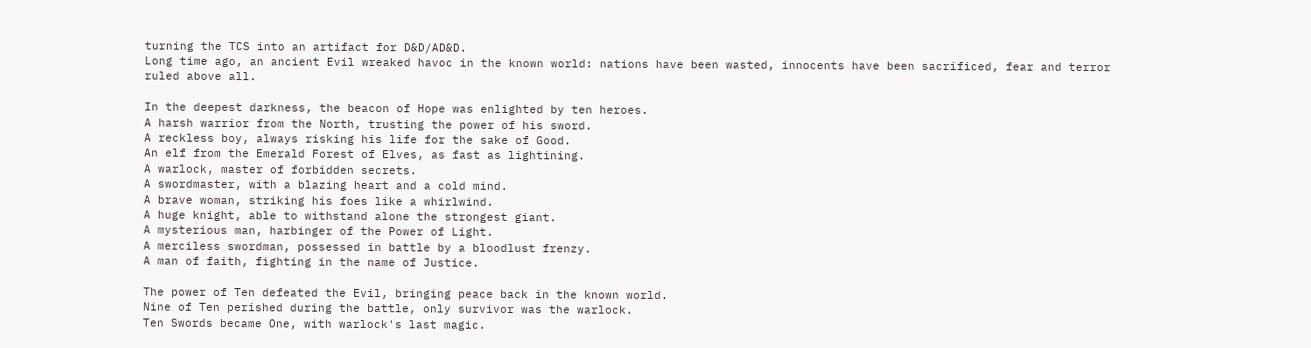turning the TCS into an artifact for D&D/AD&D.
Long time ago, an ancient Evil wreaked havoc in the known world: nations have been wasted, innocents have been sacrificed, fear and terror ruled above all.

In the deepest darkness, the beacon of Hope was enlighted by ten heroes.
A harsh warrior from the North, trusting the power of his sword.
A reckless boy, always risking his life for the sake of Good.
An elf from the Emerald Forest of Elves, as fast as lightining.
A warlock, master of forbidden secrets.
A swordmaster, with a blazing heart and a cold mind.
A brave woman, striking his foes like a whirlwind.
A huge knight, able to withstand alone the strongest giant.
A mysterious man, harbinger of the Power of Light.
A merciless swordman, possessed in battle by a bloodlust frenzy.
A man of faith, fighting in the name of Justice.

The power of Ten defeated the Evil, bringing peace back in the known world.
Nine of Ten perished during the battle, only survivor was the warlock.
Ten Swords became One, with warlock's last magic.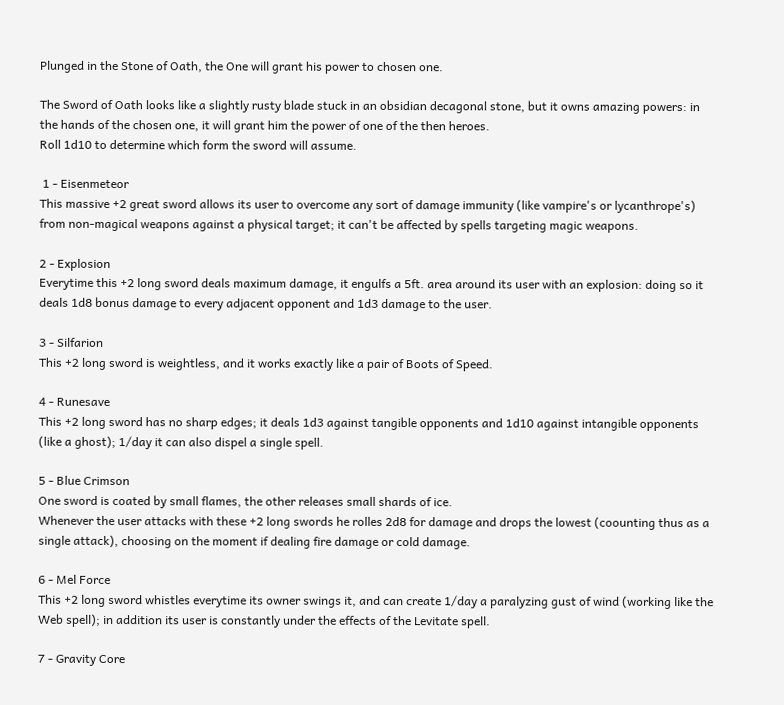Plunged in the Stone of Oath, the One will grant his power to chosen one.

The Sword of Oath looks like a slightly rusty blade stuck in an obsidian decagonal stone, but it owns amazing powers: in the hands of the chosen one, it will grant him the power of one of the then heroes.
Roll 1d10 to determine which form the sword will assume.

 1 - Eisenmeteor
This massive +2 great sword allows its user to overcome any sort of damage immunity (like vampire's or lycanthrope's) from non-magical weapons against a physical target; it can't be affected by spells targeting magic weapons.

2 - Explosion
Everytime this +2 long sword deals maximum damage, it engulfs a 5ft. area around its user with an explosion: doing so it deals 1d8 bonus damage to every adjacent opponent and 1d3 damage to the user.

3 - Silfarion
This +2 long sword is weightless, and it works exactly like a pair of Boots of Speed.

4 - Runesave
This +2 long sword has no sharp edges; it deals 1d3 against tangible opponents and 1d10 against intangible opponents (like a ghost); 1/day it can also dispel a single spell.

5 - Blue Crimson
One sword is coated by small flames, the other releases small shards of ice.
Whenever the user attacks with these +2 long swords he rolles 2d8 for damage and drops the lowest (coounting thus as a single attack), choosing on the moment if dealing fire damage or cold damage.

6 - Mel Force
This +2 long sword whistles everytime its owner swings it, and can create 1/day a paralyzing gust of wind (working like the Web spell); in addition its user is constantly under the effects of the Levitate spell.

7 - Gravity Core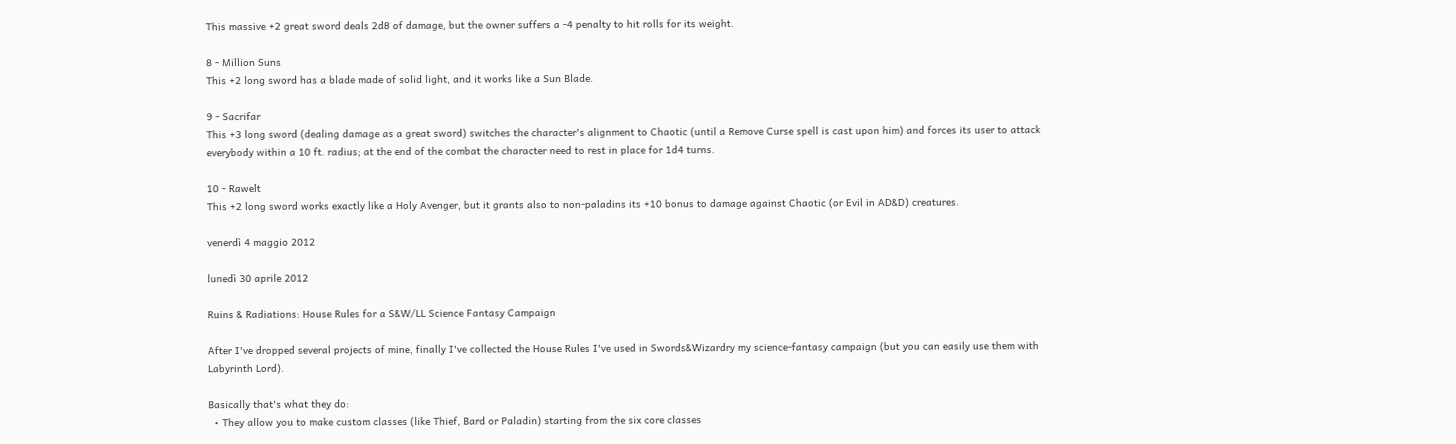This massive +2 great sword deals 2d8 of damage, but the owner suffers a -4 penalty to hit rolls for its weight.

8 - Million Suns
This +2 long sword has a blade made of solid light, and it works like a Sun Blade.

9 - Sacrifar
This +3 long sword (dealing damage as a great sword) switches the character's alignment to Chaotic (until a Remove Curse spell is cast upon him) and forces its user to attack everybody within a 10 ft. radius; at the end of the combat the character need to rest in place for 1d4 turns.

10 - Rawelt
This +2 long sword works exactly like a Holy Avenger, but it grants also to non-paladins its +10 bonus to damage against Chaotic (or Evil in AD&D) creatures.

venerdì 4 maggio 2012

lunedì 30 aprile 2012

Ruins & Radiations: House Rules for a S&W/LL Science Fantasy Campaign

After I've dropped several projects of mine, finally I've collected the House Rules I've used in Swords&Wizardry my science-fantasy campaign (but you can easily use them with Labyrinth Lord).

Basically that's what they do:
  • They allow you to make custom classes (like Thief, Bard or Paladin) starting from the six core classes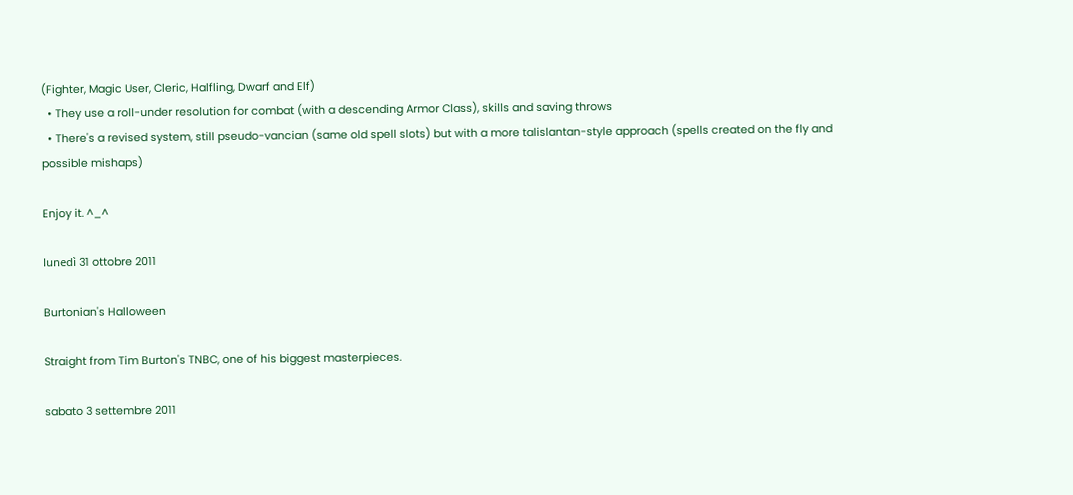(Fighter, Magic User, Cleric, Halfling, Dwarf and Elf)
  • They use a roll-under resolution for combat (with a descending Armor Class), skills and saving throws
  • There's a revised system, still pseudo-vancian (same old spell slots) but with a more talislantan-style approach (spells created on the fly and possible mishaps)

Enjoy it. ^_^

lunedì 31 ottobre 2011

Burtonian's Halloween

Straight from Tim Burton's TNBC, one of his biggest masterpieces.

sabato 3 settembre 2011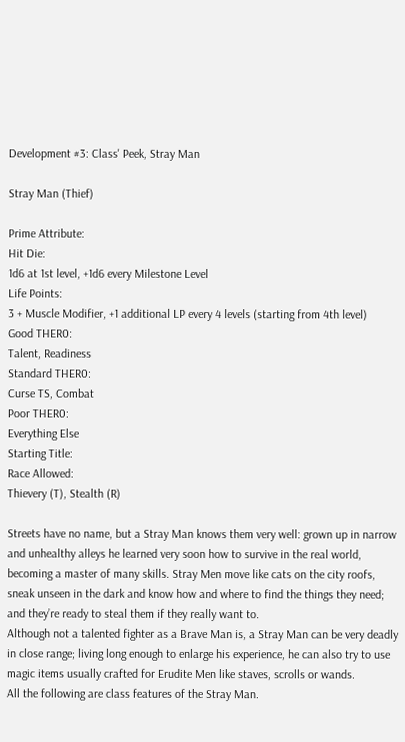Development #3: Class' Peek, Stray Man

Stray Man (Thief)

Prime Attribute:
Hit Die:
1d6 at 1st level, +1d6 every Milestone Level
Life Points:
3 + Muscle Modifier, +1 additional LP every 4 levels (starting from 4th level)
Good THER0:
Talent, Readiness
Standard THER0:
Curse TS, Combat
Poor THER0:
Everything Else
Starting Title:
Race Allowed:
Thievery (T), Stealth (R)

Streets have no name, but a Stray Man knows them very well: grown up in narrow and unhealthy alleys he learned very soon how to survive in the real world, becoming a master of many skills. Stray Men move like cats on the city roofs, sneak unseen in the dark and know how and where to find the things they need; and they’re ready to steal them if they really want to.
Although not a talented fighter as a Brave Man is, a Stray Man can be very deadly in close range; living long enough to enlarge his experience, he can also try to use magic items usually crafted for Erudite Men like staves, scrolls or wands.
All the following are class features of the Stray Man.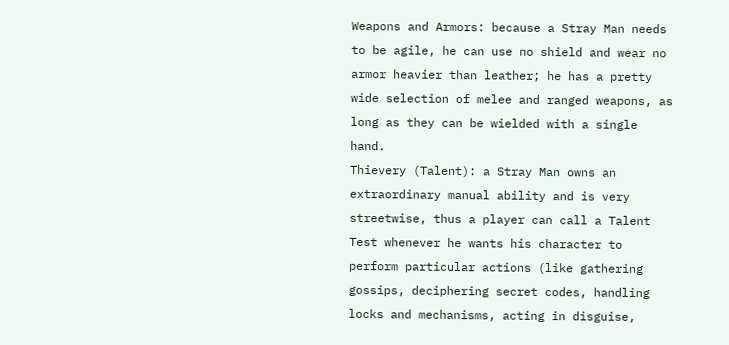Weapons and Armors: because a Stray Man needs to be agile, he can use no shield and wear no armor heavier than leather; he has a pretty wide selection of melee and ranged weapons, as long as they can be wielded with a single hand.
Thievery (Talent): a Stray Man owns an extraordinary manual ability and is very streetwise, thus a player can call a Talent Test whenever he wants his character to perform particular actions (like gathering gossips, deciphering secret codes, handling locks and mechanisms, acting in disguise,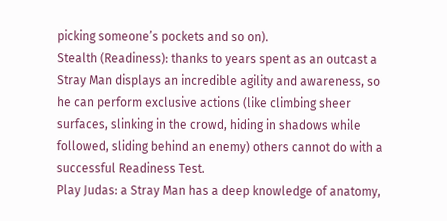picking someone’s pockets and so on).
Stealth (Readiness): thanks to years spent as an outcast a Stray Man displays an incredible agility and awareness, so he can perform exclusive actions (like climbing sheer surfaces, slinking in the crowd, hiding in shadows while followed, sliding behind an enemy) others cannot do with a successful Readiness Test.
Play Judas: a Stray Man has a deep knowledge of anatomy,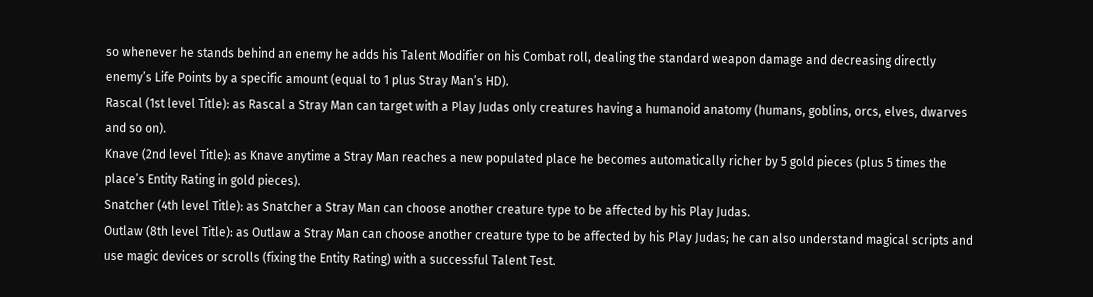so whenever he stands behind an enemy he adds his Talent Modifier on his Combat roll, dealing the standard weapon damage and decreasing directly enemy’s Life Points by a specific amount (equal to 1 plus Stray Man’s HD).
Rascal (1st level Title): as Rascal a Stray Man can target with a Play Judas only creatures having a humanoid anatomy (humans, goblins, orcs, elves, dwarves and so on).
Knave (2nd level Title): as Knave anytime a Stray Man reaches a new populated place he becomes automatically richer by 5 gold pieces (plus 5 times the place’s Entity Rating in gold pieces).
Snatcher (4th level Title): as Snatcher a Stray Man can choose another creature type to be affected by his Play Judas.
Outlaw (8th level Title): as Outlaw a Stray Man can choose another creature type to be affected by his Play Judas; he can also understand magical scripts and use magic devices or scrolls (fixing the Entity Rating) with a successful Talent Test.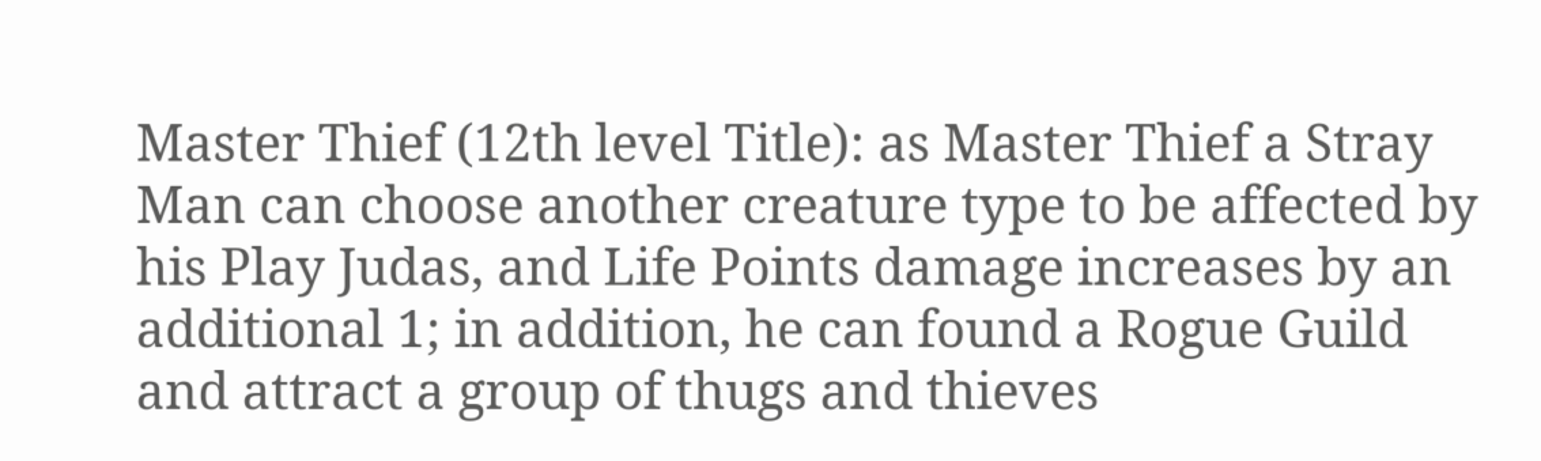Master Thief (12th level Title): as Master Thief a Stray Man can choose another creature type to be affected by his Play Judas, and Life Points damage increases by an additional 1; in addition, he can found a Rogue Guild and attract a group of thugs and thieves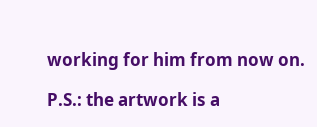working for him from now on.

P.S.: the artwork is a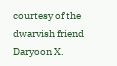courtesy of the dwarvish friend Daryoon X.